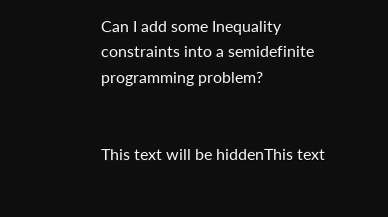Can I add some Inequality constraints into a semidefinite programming problem?


This text will be hiddenThis text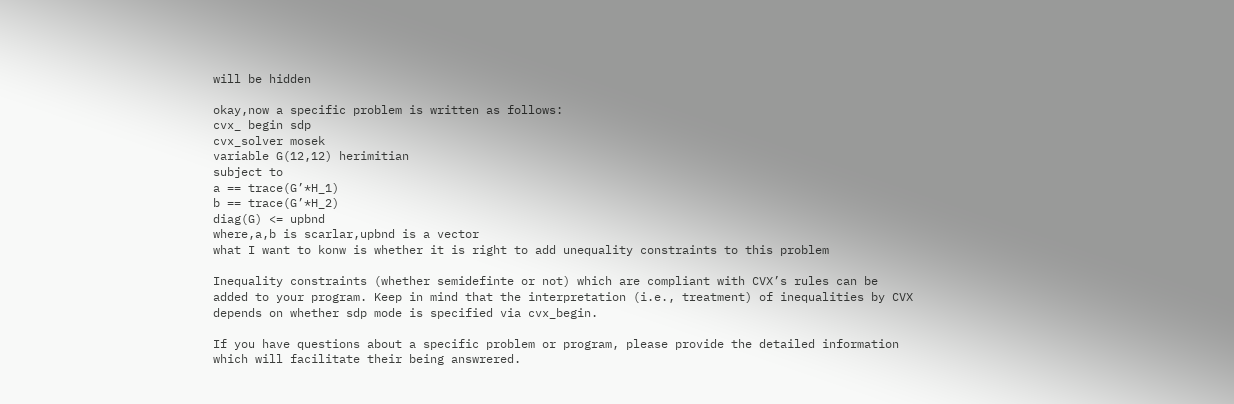will be hidden

okay,now a specific problem is written as follows:
cvx_ begin sdp
cvx_solver mosek
variable G(12,12) herimitian
subject to
a == trace(G’*H_1)
b == trace(G’*H_2)
diag(G) <= upbnd
where,a,b is scarlar,upbnd is a vector
what I want to konw is whether it is right to add unequality constraints to this problem

Inequality constraints (whether semidefinte or not) which are compliant with CVX’s rules can be added to your program. Keep in mind that the interpretation (i.e., treatment) of inequalities by CVX depends on whether sdp mode is specified via cvx_begin.

If you have questions about a specific problem or program, please provide the detailed information which will facilitate their being answrered.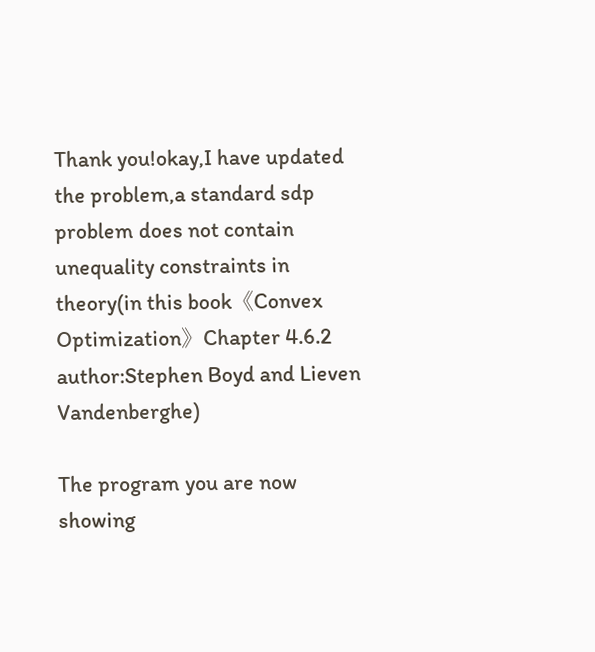Thank you!okay,I have updated the problem,a standard sdp problem does not contain unequality constraints in theory(in this book《Convex Optimization》Chapter 4.6.2 author:Stephen Boyd and Lieven Vandenberghe)

The program you are now showing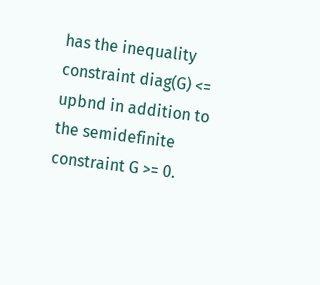has the inequality constraint diag(G) <= upbnd in addition to the semidefinite constraint G >= 0.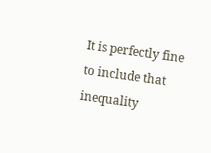It is perfectly fine to include that inequality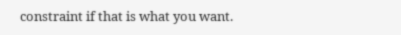constraint if that is what you want.